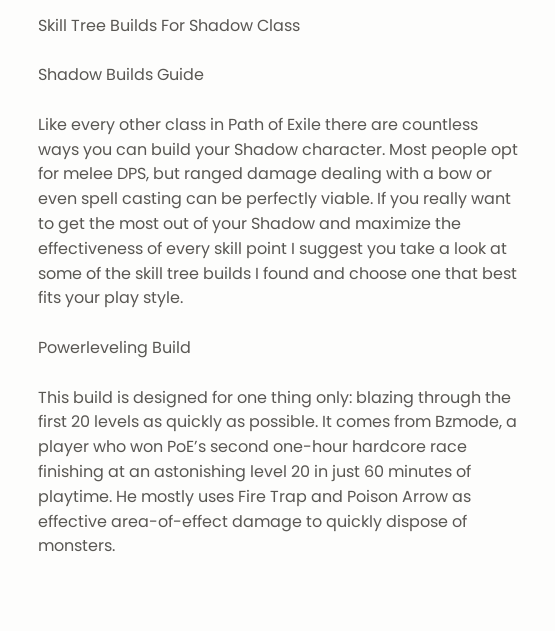Skill Tree Builds For Shadow Class

Shadow Builds Guide

Like every other class in Path of Exile there are countless ways you can build your Shadow character. Most people opt for melee DPS, but ranged damage dealing with a bow or even spell casting can be perfectly viable. If you really want to get the most out of your Shadow and maximize the effectiveness of every skill point I suggest you take a look at some of the skill tree builds I found and choose one that best fits your play style.

Powerleveling Build

This build is designed for one thing only: blazing through the first 20 levels as quickly as possible. It comes from Bzmode, a player who won PoE’s second one-hour hardcore race finishing at an astonishing level 20 in just 60 minutes of playtime. He mostly uses Fire Trap and Poison Arrow as effective area-of-effect damage to quickly dispose of monsters.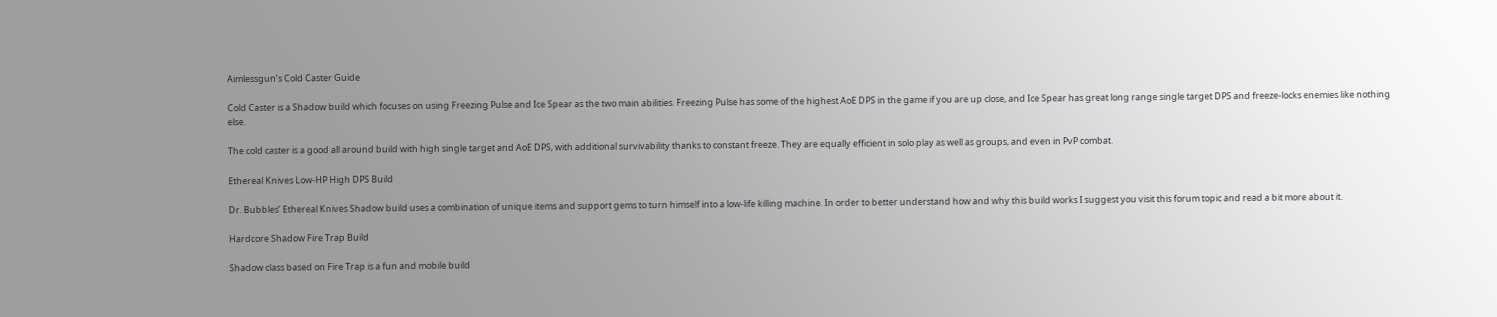Aimlessgun’s Cold Caster Guide

Cold Caster is a Shadow build which focuses on using Freezing Pulse and Ice Spear as the two main abilities. Freezing Pulse has some of the highest AoE DPS in the game if you are up close, and Ice Spear has great long range single target DPS and freeze-locks enemies like nothing else.

The cold caster is a good all around build with high single target and AoE DPS, with additional survivability thanks to constant freeze. They are equally efficient in solo play as well as groups, and even in PvP combat.

Ethereal Knives Low-HP High DPS Build

Dr. Bubbles’ Ethereal Knives Shadow build uses a combination of unique items and support gems to turn himself into a low-life killing machine. In order to better understand how and why this build works I suggest you visit this forum topic and read a bit more about it.

Hardcore Shadow Fire Trap Build

Shadow class based on Fire Trap is a fun and mobile build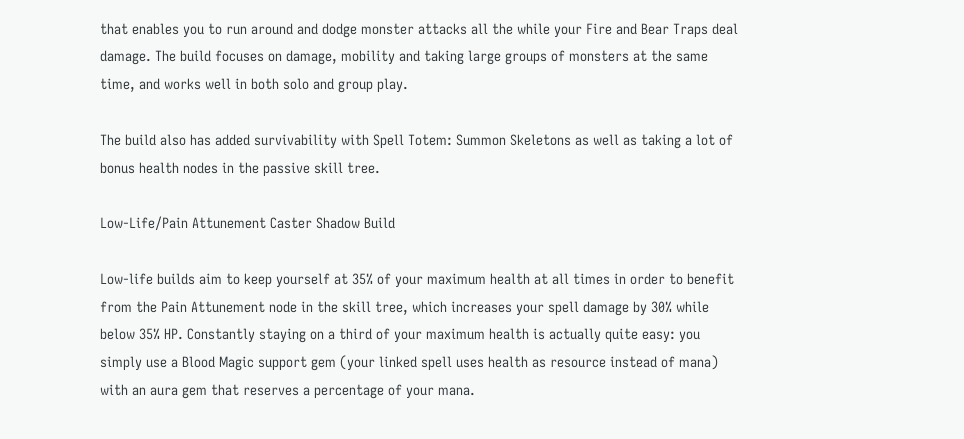that enables you to run around and dodge monster attacks all the while your Fire and Bear Traps deal damage. The build focuses on damage, mobility and taking large groups of monsters at the same time, and works well in both solo and group play.

The build also has added survivability with Spell Totem: Summon Skeletons as well as taking a lot of bonus health nodes in the passive skill tree.

Low-Life/Pain Attunement Caster Shadow Build

Low-life builds aim to keep yourself at 35% of your maximum health at all times in order to benefit from the Pain Attunement node in the skill tree, which increases your spell damage by 30% while below 35% HP. Constantly staying on a third of your maximum health is actually quite easy: you simply use a Blood Magic support gem (your linked spell uses health as resource instead of mana) with an aura gem that reserves a percentage of your mana.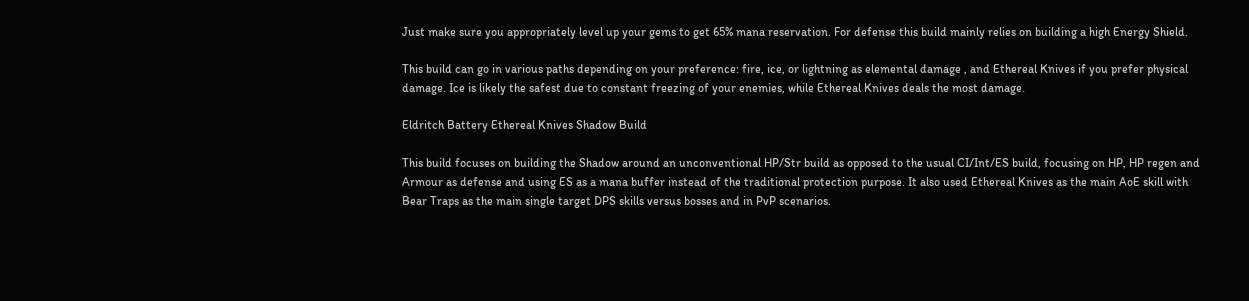Just make sure you appropriately level up your gems to get 65% mana reservation. For defense this build mainly relies on building a high Energy Shield.

This build can go in various paths depending on your preference: fire, ice, or lightning as elemental damage , and Ethereal Knives if you prefer physical damage. Ice is likely the safest due to constant freezing of your enemies, while Ethereal Knives deals the most damage.

Eldritch Battery Ethereal Knives Shadow Build

This build focuses on building the Shadow around an unconventional HP/Str build as opposed to the usual CI/Int/ES build, focusing on HP, HP regen and Armour as defense and using ES as a mana buffer instead of the traditional protection purpose. It also used Ethereal Knives as the main AoE skill with Bear Traps as the main single target DPS skills versus bosses and in PvP scenarios.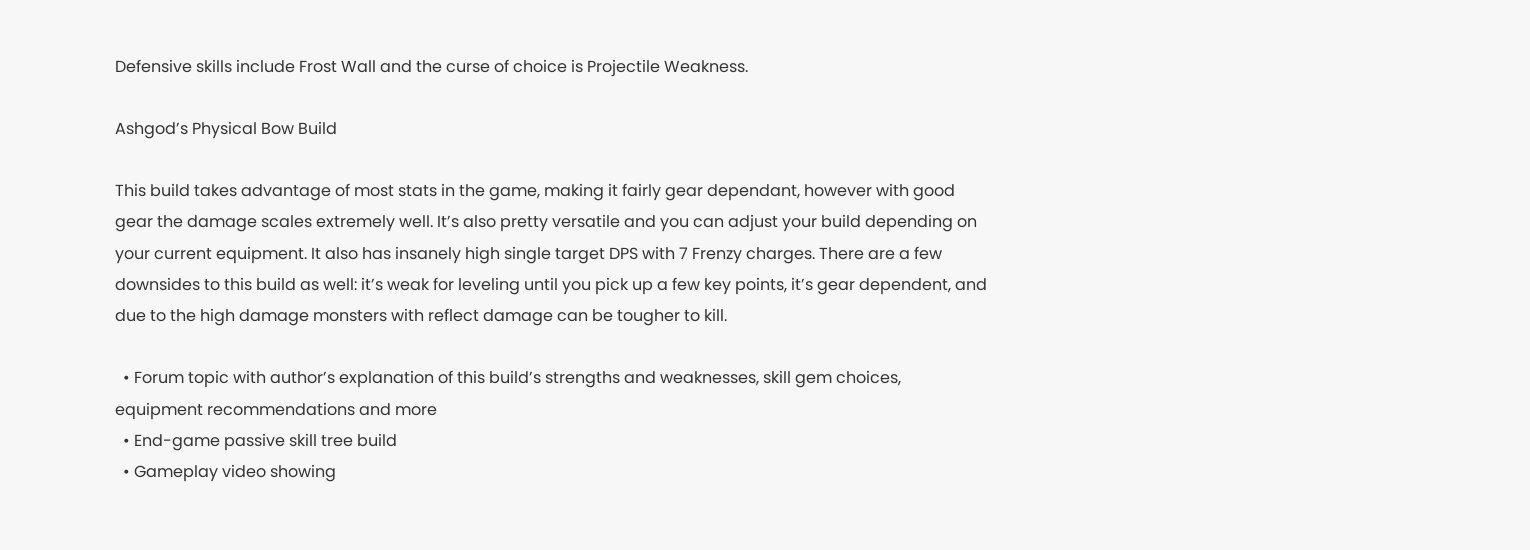Defensive skills include Frost Wall and the curse of choice is Projectile Weakness.

Ashgod’s Physical Bow Build

This build takes advantage of most stats in the game, making it fairly gear dependant, however with good gear the damage scales extremely well. It’s also pretty versatile and you can adjust your build depending on your current equipment. It also has insanely high single target DPS with 7 Frenzy charges. There are a few downsides to this build as well: it’s weak for leveling until you pick up a few key points, it’s gear dependent, and due to the high damage monsters with reflect damage can be tougher to kill.

  • Forum topic with author’s explanation of this build’s strengths and weaknesses, skill gem choices, equipment recommendations and more
  • End-game passive skill tree build
  • Gameplay video showing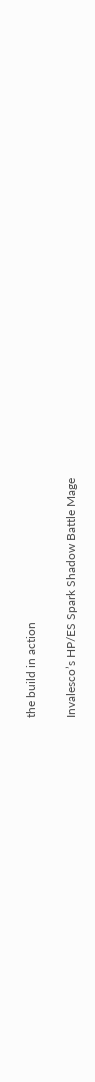the build in action

Invalesco’s HP/ES Spark Shadow Battle Mage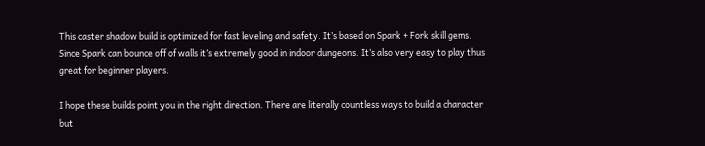This caster shadow build is optimized for fast leveling and safety. It’s based on Spark + Fork skill gems. Since Spark can bounce off of walls it’s extremely good in indoor dungeons. It’s also very easy to play thus great for beginner players.

I hope these builds point you in the right direction. There are literally countless ways to build a character but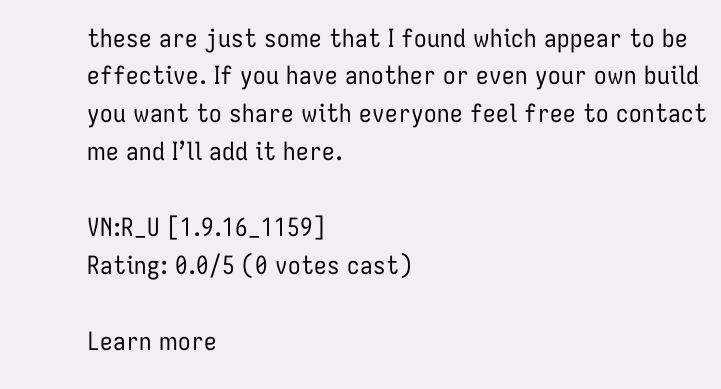these are just some that I found which appear to be effective. If you have another or even your own build you want to share with everyone feel free to contact me and I’ll add it here.

VN:R_U [1.9.16_1159]
Rating: 0.0/5 (0 votes cast)

Learn more